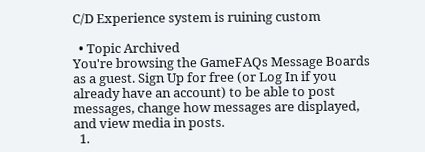C/D Experience system is ruining custom

  • Topic Archived
You're browsing the GameFAQs Message Boards as a guest. Sign Up for free (or Log In if you already have an account) to be able to post messages, change how messages are displayed, and view media in posts.
  1.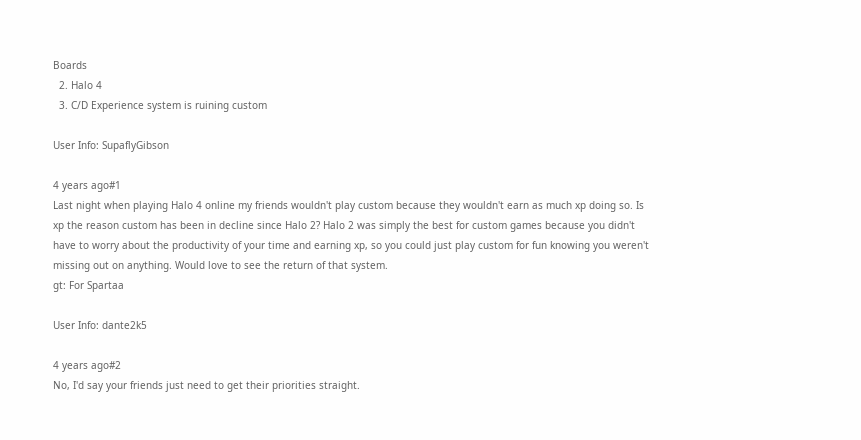Boards
  2. Halo 4
  3. C/D Experience system is ruining custom

User Info: SupaflyGibson

4 years ago#1
Last night when playing Halo 4 online my friends wouldn't play custom because they wouldn't earn as much xp doing so. Is xp the reason custom has been in decline since Halo 2? Halo 2 was simply the best for custom games because you didn't have to worry about the productivity of your time and earning xp, so you could just play custom for fun knowing you weren't missing out on anything. Would love to see the return of that system.
gt: For Spartaa

User Info: dante2k5

4 years ago#2
No, I'd say your friends just need to get their priorities straight.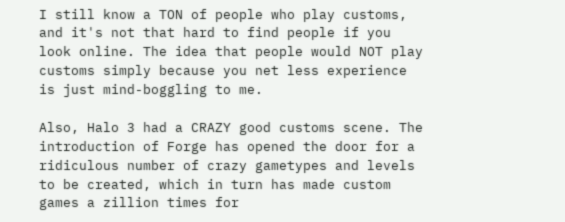I still know a TON of people who play customs, and it's not that hard to find people if you look online. The idea that people would NOT play customs simply because you net less experience is just mind-boggling to me.

Also, Halo 3 had a CRAZY good customs scene. The introduction of Forge has opened the door for a ridiculous number of crazy gametypes and levels to be created, which in turn has made custom games a zillion times for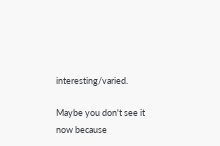interesting/varied.

Maybe you don't see it now because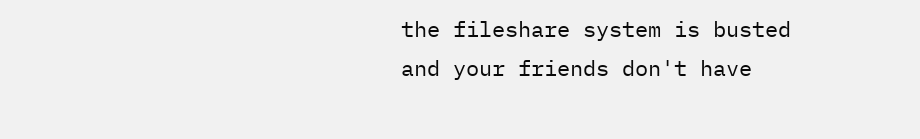the fileshare system is busted and your friends don't have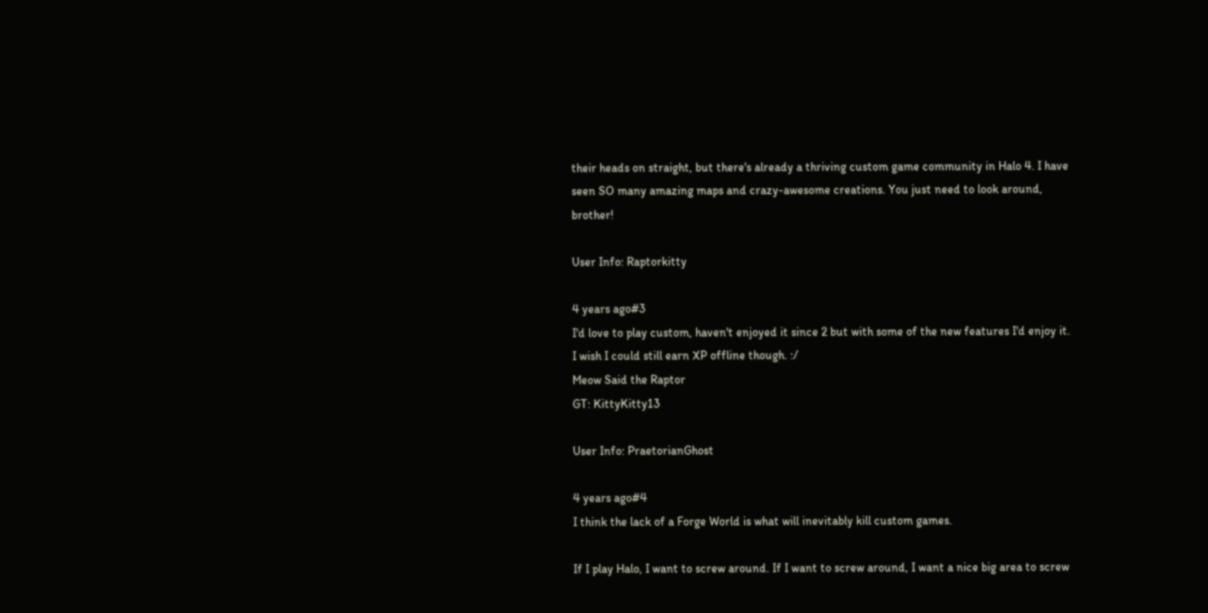their heads on straight, but there's already a thriving custom game community in Halo 4. I have seen SO many amazing maps and crazy-awesome creations. You just need to look around, brother!

User Info: Raptorkitty

4 years ago#3
I'd love to play custom, haven't enjoyed it since 2 but with some of the new features I'd enjoy it. I wish I could still earn XP offline though. :/
Meow Said the Raptor
GT: KittyKitty13

User Info: PraetorianGhost

4 years ago#4
I think the lack of a Forge World is what will inevitably kill custom games.

If I play Halo, I want to screw around. If I want to screw around, I want a nice big area to screw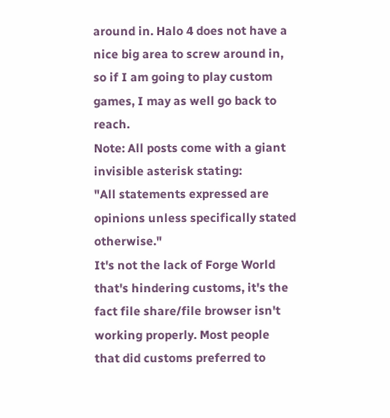around in. Halo 4 does not have a nice big area to screw around in, so if I am going to play custom games, I may as well go back to reach.
Note: All posts come with a giant invisible asterisk stating:
"All statements expressed are opinions unless specifically stated otherwise."
It's not the lack of Forge World that's hindering customs, it's the fact file share/file browser isn't working properly. Most people that did customs preferred to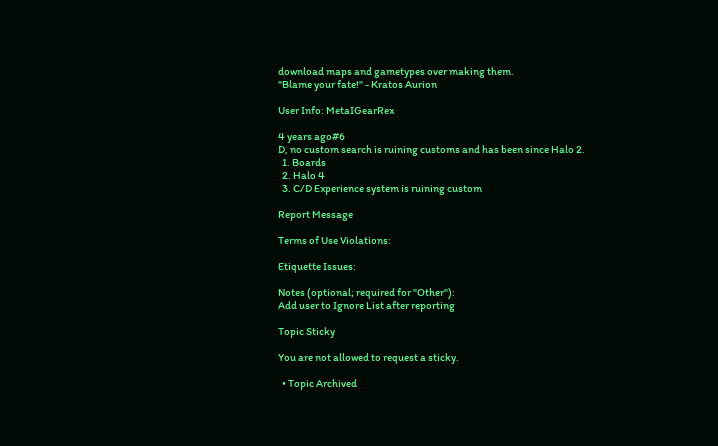download maps and gametypes over making them.
"Blame your fate!" - Kratos Aurion

User Info: MetaIGearRex

4 years ago#6
D, no custom search is ruining customs and has been since Halo 2.
  1. Boards
  2. Halo 4
  3. C/D Experience system is ruining custom

Report Message

Terms of Use Violations:

Etiquette Issues:

Notes (optional; required for "Other"):
Add user to Ignore List after reporting

Topic Sticky

You are not allowed to request a sticky.

  • Topic Archived